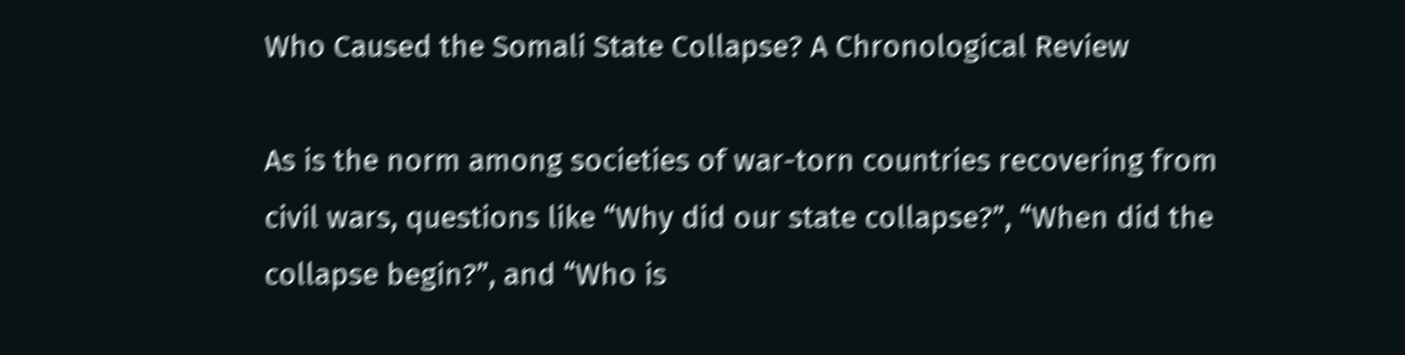Who Caused the Somali State Collapse? A Chronological Review

As is the norm among societies of war-torn countries recovering from civil wars, questions like “Why did our state collapse?”, “When did the collapse begin?”, and “Who is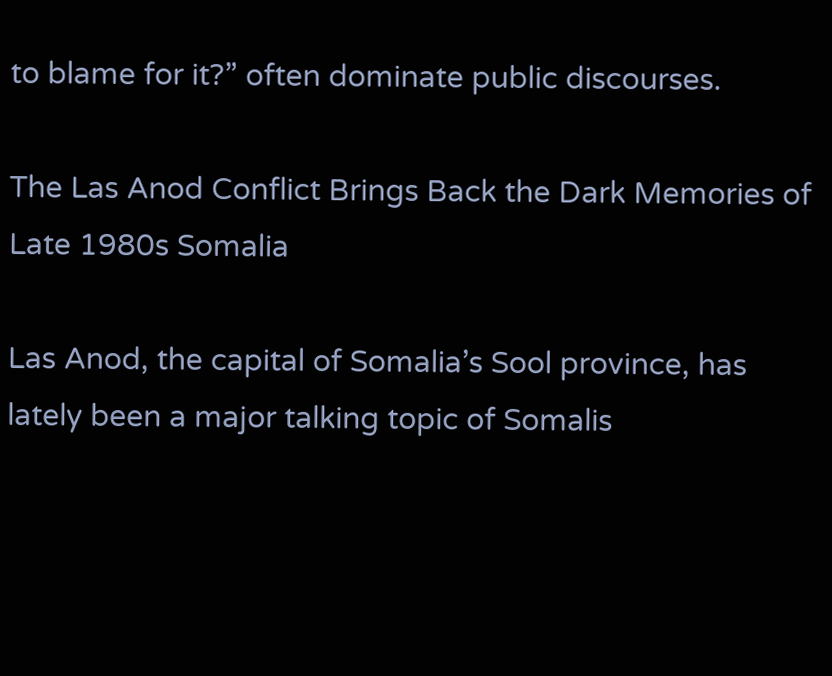to blame for it?” often dominate public discourses.

The Las Anod Conflict Brings Back the Dark Memories of Late 1980s Somalia

Las Anod, the capital of Somalia’s Sool province, has lately been a major talking topic of Somalis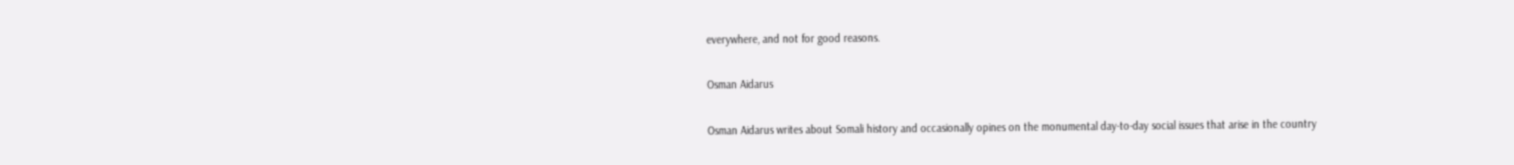everywhere, and not for good reasons.

Osman Aidarus

Osman Aidarus writes about Somali history and occasionally opines on the monumental day-to-day social issues that arise in the country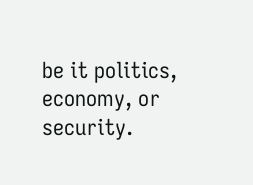be it politics, economy, or security.